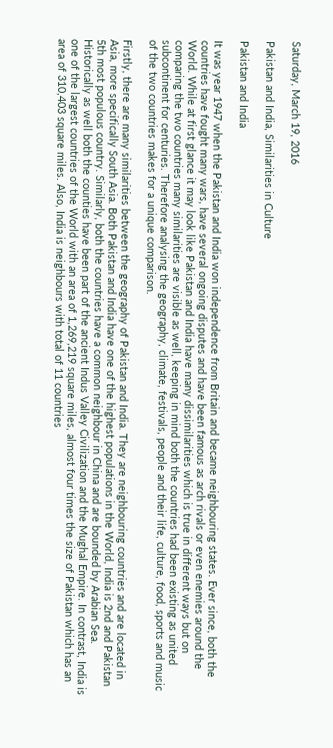Saturday, March 19, 2016

Pakistan and India, Similarities in Culture

Pakistan and India

It was year 1947 when the Pakistan and India won independence from Britain and became neighbouring states. Ever since, both the countries have fought many wars, have several ongoing disputes and have been famous as arch rivals or even enemies around the World. While at first glance it may look like Pakistan and India have many dissimilarities which is true in different ways but on comparing the two countries many similarities are visible as well, keeping in mind both the countries had been existing as united subcontinent for centuries. Therefore analysing the geography, climate, festivals, people and their life, culture, food, sports and music of the two countries makes for a unique comparison.

Firstly, there are many similarities between the geography of Pakistan and India. They are neighbouring countries and are located in Asia, more specifically South Asia. Both Pakistan and India have one of the highest populations in the World, India is 2nd and Pakistan 5th most populous country. Similarly, both the countries have a common neighbour in China and are bounded by Arabian Sea. Historically as well both the counties have been part of the ancient Indus Valley Civilization and the Mughal Empire. In contrast, India is one of the largest countries of the World with an area of 1,269,219 square miles, almost four times the size of Pakistan which has an area of 310,403 square miles. Also, India is neighbours with total of 11 countries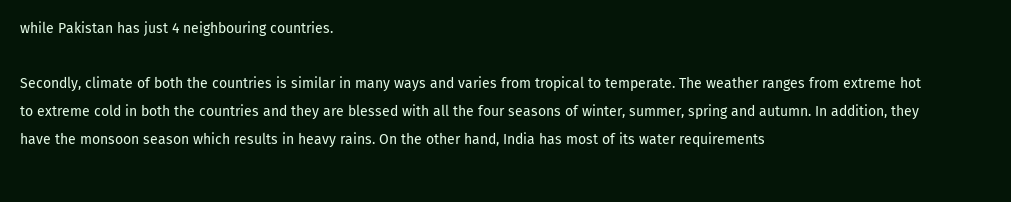while Pakistan has just 4 neighbouring countries.

Secondly, climate of both the countries is similar in many ways and varies from tropical to temperate. The weather ranges from extreme hot to extreme cold in both the countries and they are blessed with all the four seasons of winter, summer, spring and autumn. In addition, they have the monsoon season which results in heavy rains. On the other hand, India has most of its water requirements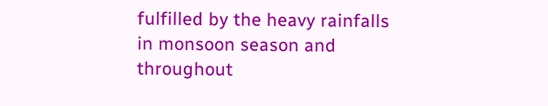fulfilled by the heavy rainfalls in monsoon season and throughout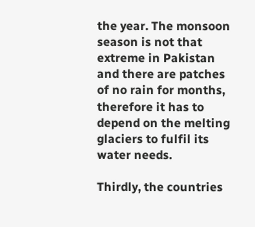the year. The monsoon season is not that extreme in Pakistan and there are patches of no rain for months, therefore it has to depend on the melting glaciers to fulfil its water needs.

Thirdly, the countries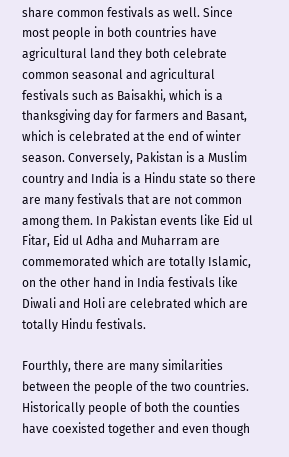share common festivals as well. Since most people in both countries have agricultural land they both celebrate common seasonal and agricultural festivals such as Baisakhi, which is a thanksgiving day for farmers and Basant, which is celebrated at the end of winter season. Conversely, Pakistan is a Muslim country and India is a Hindu state so there are many festivals that are not common among them. In Pakistan events like Eid ul Fitar, Eid ul Adha and Muharram are commemorated which are totally Islamic, on the other hand in India festivals like Diwali and Holi are celebrated which are totally Hindu festivals.

Fourthly, there are many similarities between the people of the two countries. Historically people of both the counties have coexisted together and even though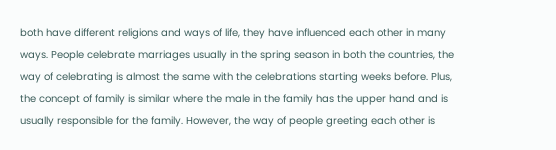both have different religions and ways of life, they have influenced each other in many ways. People celebrate marriages usually in the spring season in both the countries, the way of celebrating is almost the same with the celebrations starting weeks before. Plus, the concept of family is similar where the male in the family has the upper hand and is usually responsible for the family. However, the way of people greeting each other is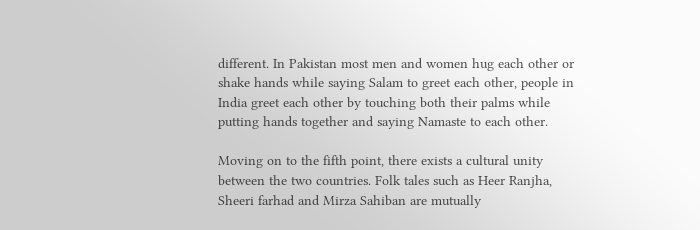different. In Pakistan most men and women hug each other or shake hands while saying Salam to greet each other, people in India greet each other by touching both their palms while putting hands together and saying Namaste to each other.

Moving on to the fifth point, there exists a cultural unity between the two countries. Folk tales such as Heer Ranjha, Sheeri farhad and Mirza Sahiban are mutually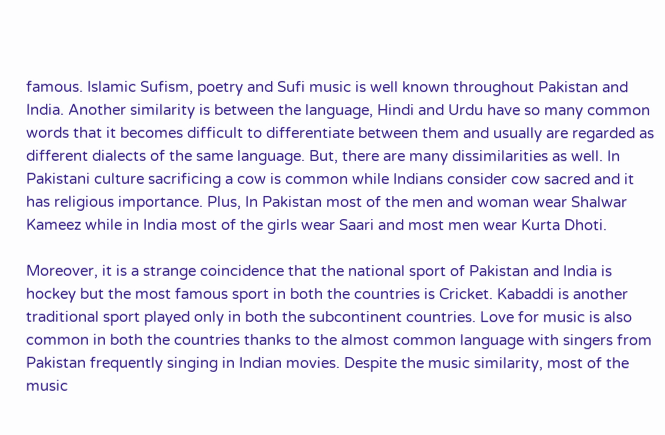famous. Islamic Sufism, poetry and Sufi music is well known throughout Pakistan and India. Another similarity is between the language, Hindi and Urdu have so many common words that it becomes difficult to differentiate between them and usually are regarded as different dialects of the same language. But, there are many dissimilarities as well. In Pakistani culture sacrificing a cow is common while Indians consider cow sacred and it has religious importance. Plus, In Pakistan most of the men and woman wear Shalwar Kameez while in India most of the girls wear Saari and most men wear Kurta Dhoti.

Moreover, it is a strange coincidence that the national sport of Pakistan and India is hockey but the most famous sport in both the countries is Cricket. Kabaddi is another traditional sport played only in both the subcontinent countries. Love for music is also common in both the countries thanks to the almost common language with singers from Pakistan frequently singing in Indian movies. Despite the music similarity, most of the music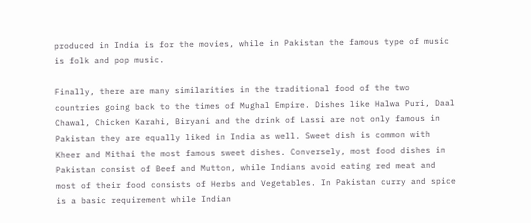produced in India is for the movies, while in Pakistan the famous type of music is folk and pop music.

Finally, there are many similarities in the traditional food of the two countries going back to the times of Mughal Empire. Dishes like Halwa Puri, Daal Chawal, Chicken Karahi, Biryani and the drink of Lassi are not only famous in Pakistan they are equally liked in India as well. Sweet dish is common with Kheer and Mithai the most famous sweet dishes. Conversely, most food dishes in Pakistan consist of Beef and Mutton, while Indians avoid eating red meat and most of their food consists of Herbs and Vegetables. In Pakistan curry and spice is a basic requirement while Indian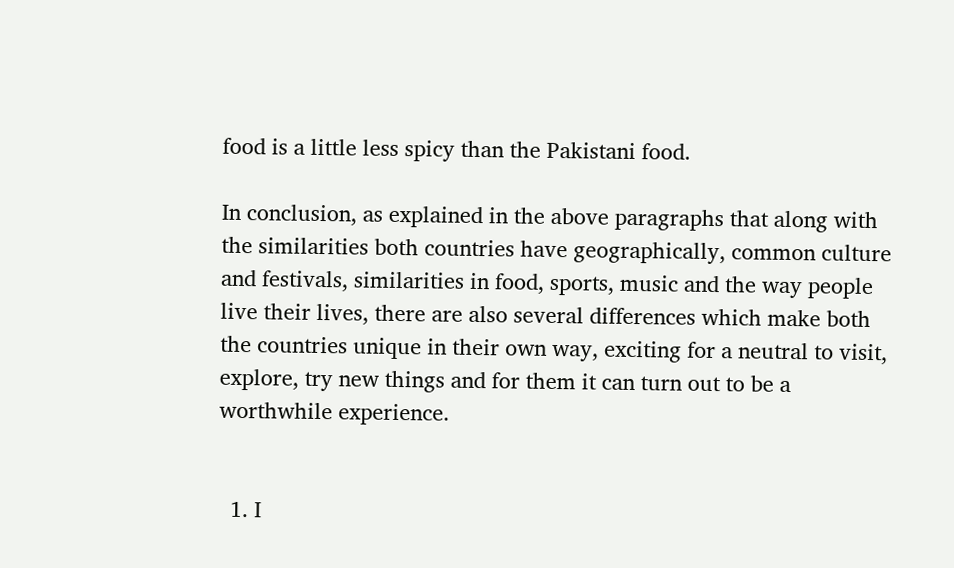food is a little less spicy than the Pakistani food.

In conclusion, as explained in the above paragraphs that along with the similarities both countries have geographically, common culture and festivals, similarities in food, sports, music and the way people live their lives, there are also several differences which make both the countries unique in their own way, exciting for a neutral to visit, explore, try new things and for them it can turn out to be a worthwhile experience.


  1. I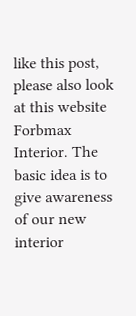like this post, please also look at this website Forbmax Interior. The basic idea is to give awareness of our new interior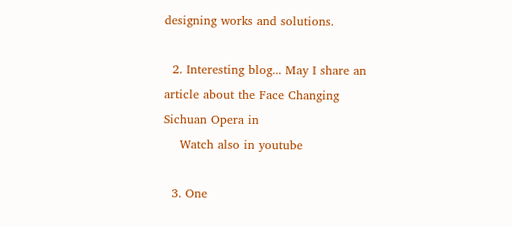designing works and solutions.

  2. Interesting blog... May I share an article about the Face Changing Sichuan Opera in
    Watch also in youtube

  3. One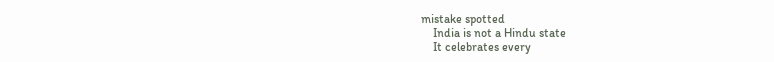mistake spotted
    India is not a Hindu state
    It celebrates every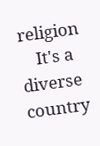religion
    It's a diverse country